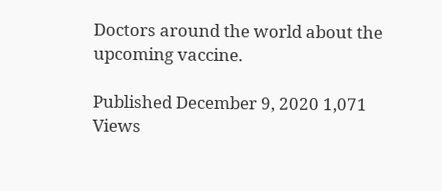Doctors around the world about the upcoming vaccine.

Published December 9, 2020 1,071 Views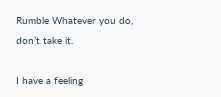Rumble Whatever you do, don’t take it.

I have a feeling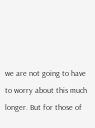we are not going to have to worry about this much longer. But for those of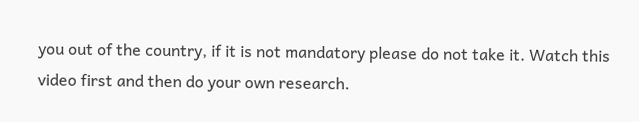you out of the country, if it is not mandatory please do not take it. Watch this video first and then do your own research.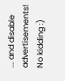... and disable advertisements! No kidding :)